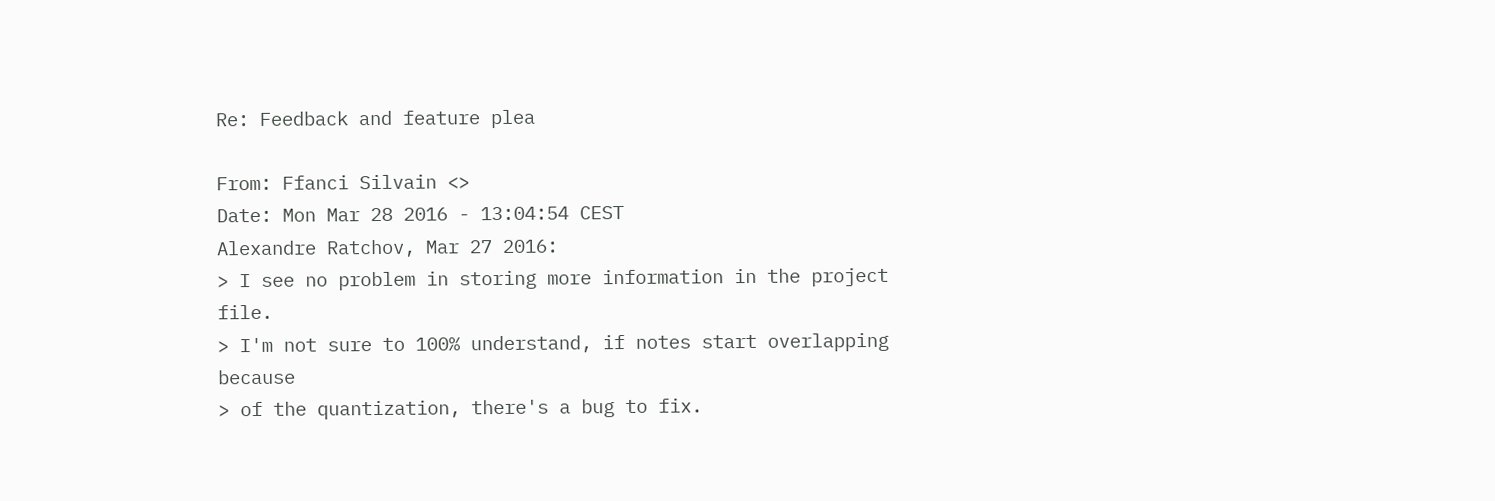Re: Feedback and feature plea

From: Ffanci Silvain <>
Date: Mon Mar 28 2016 - 13:04:54 CEST
Alexandre Ratchov, Mar 27 2016:
> I see no problem in storing more information in the project file.
> I'm not sure to 100% understand, if notes start overlapping because
> of the quantization, there's a bug to fix.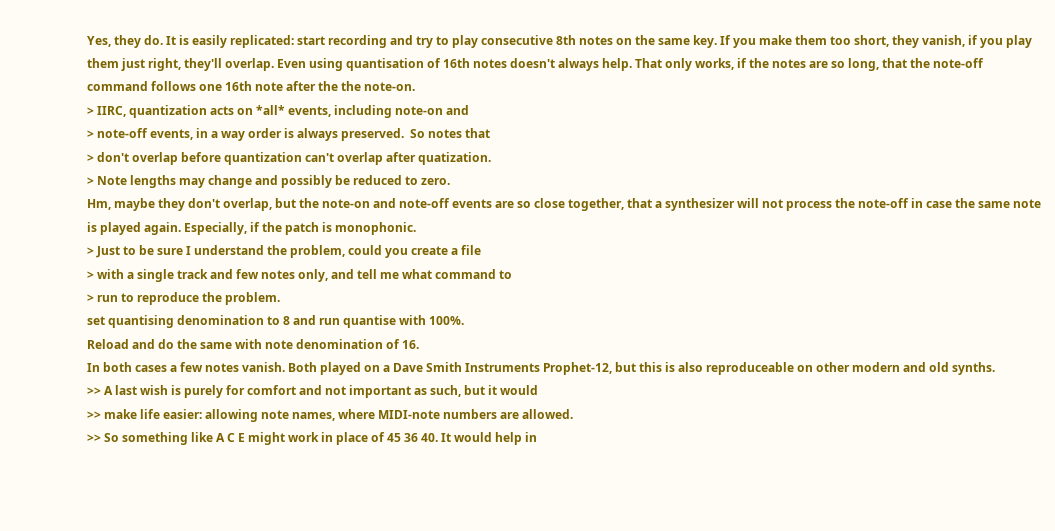Yes, they do. It is easily replicated: start recording and try to play consecutive 8th notes on the same key. If you make them too short, they vanish, if you play them just right, they'll overlap. Even using quantisation of 16th notes doesn't always help. That only works, if the notes are so long, that the note-off command follows one 16th note after the the note-on.
> IIRC, quantization acts on *all* events, including note-on and
> note-off events, in a way order is always preserved.  So notes that
> don't overlap before quantization can't overlap after quatization.
> Note lengths may change and possibly be reduced to zero.
Hm, maybe they don't overlap, but the note-on and note-off events are so close together, that a synthesizer will not process the note-off in case the same note is played again. Especially, if the patch is monophonic.
> Just to be sure I understand the problem, could you create a file
> with a single track and few notes only, and tell me what command to
> run to reproduce the problem.
set quantising denomination to 8 and run quantise with 100%.
Reload and do the same with note denomination of 16.
In both cases a few notes vanish. Both played on a Dave Smith Instruments Prophet-12, but this is also reproduceable on other modern and old synths.
>> A last wish is purely for comfort and not important as such, but it would
>> make life easier: allowing note names, where MIDI-note numbers are allowed.
>> So something like A C E might work in place of 45 36 40. It would help in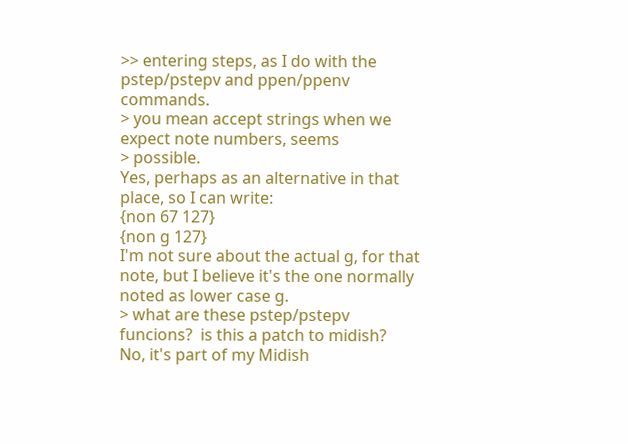>> entering steps, as I do with the pstep/pstepv and ppen/ppenv commands.
> you mean accept strings when we expect note numbers, seems
> possible.
Yes, perhaps as an alternative in that place, so I can write:
{non 67 127}
{non g 127}
I'm not sure about the actual g, for that note, but I believe it's the one normally noted as lower case g.
> what are these pstep/pstepv funcions?  is this a patch to midish?
No, it's part of my Midish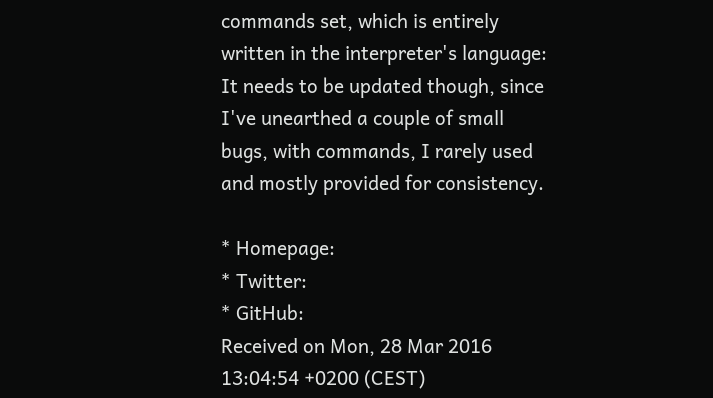commands set, which is entirely written in the interpreter's language:
It needs to be updated though, since I've unearthed a couple of small bugs, with commands, I rarely used and mostly provided for consistency.

* Homepage:
* Twitter:
* GitHub:
Received on Mon, 28 Mar 2016 13:04:54 +0200 (CEST)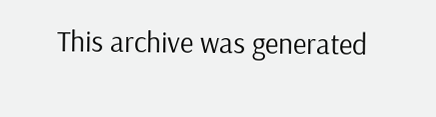This archive was generated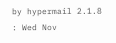by hypermail 2.1.8 : Wed Nov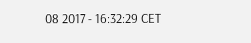08 2017 - 16:32:29 CET